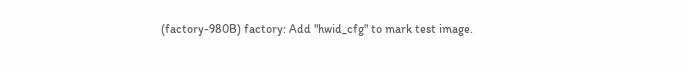(factory-980B) factory: Add "hwid_cfg" to mark test image.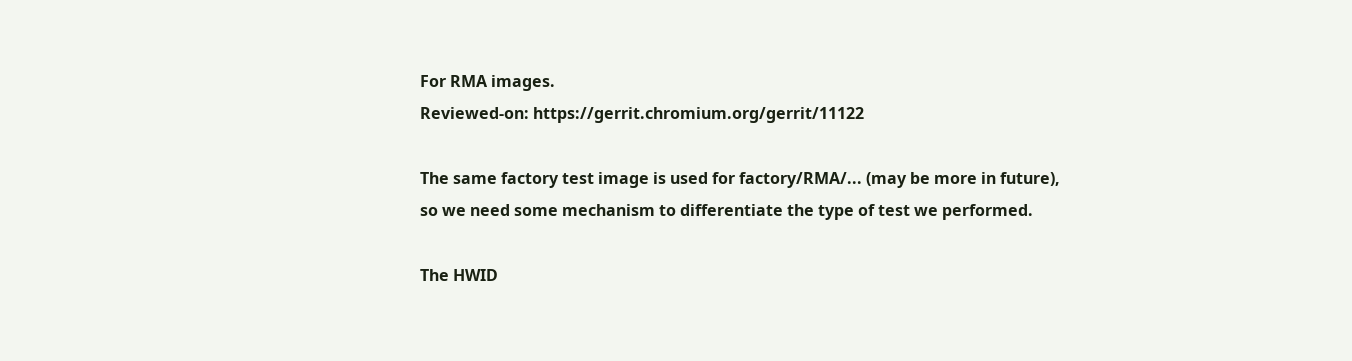For RMA images.
Reviewed-on: https://gerrit.chromium.org/gerrit/11122

The same factory test image is used for factory/RMA/... (may be more in future),
so we need some mechanism to differentiate the type of test we performed.

The HWID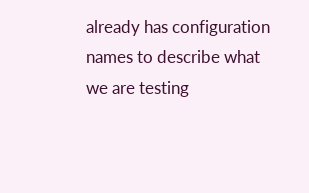already has configuration names to describe what we are testing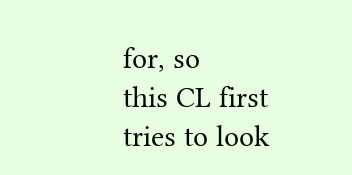for, so
this CL first tries to look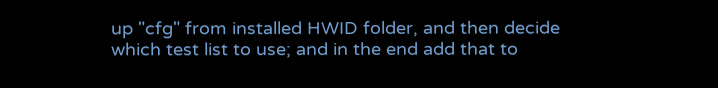up "cfg" from installed HWID folder, and then decide
which test list to use; and in the end add that to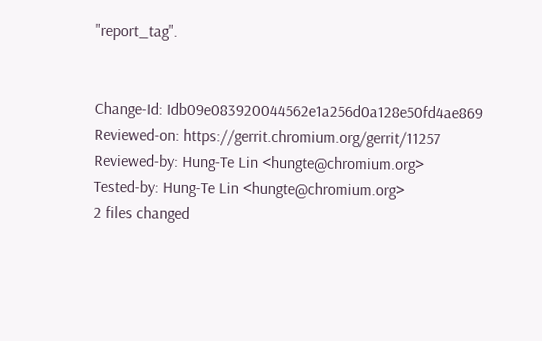"report_tag".


Change-Id: Idb09e083920044562e1a256d0a128e50fd4ae869
Reviewed-on: https://gerrit.chromium.org/gerrit/11257
Reviewed-by: Hung-Te Lin <hungte@chromium.org>
Tested-by: Hung-Te Lin <hungte@chromium.org>
2 files changed